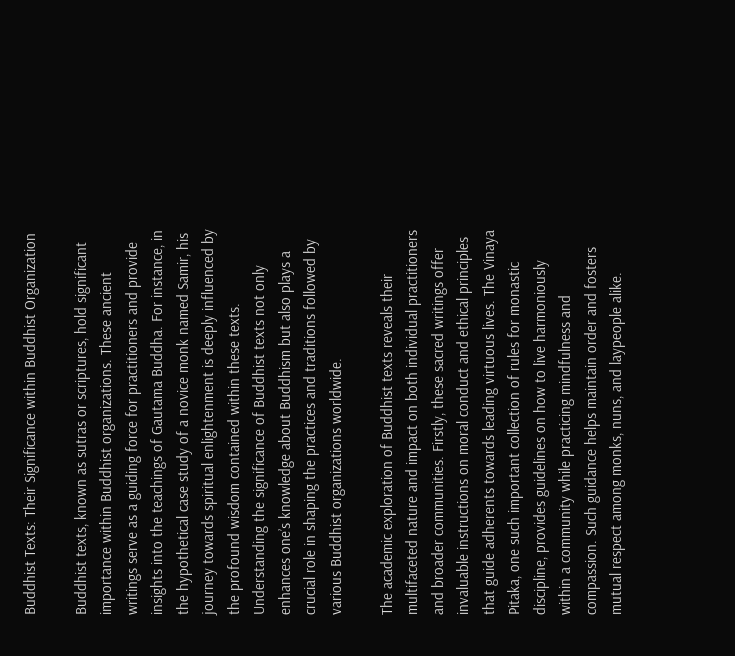Buddhist Texts: Their Significance within Buddhist Organization

Buddhist texts, known as sutras or scriptures, hold significant importance within Buddhist organizations. These ancient writings serve as a guiding force for practitioners and provide insights into the teachings of Gautama Buddha. For instance, in the hypothetical case study of a novice monk named Samir, his journey towards spiritual enlightenment is deeply influenced by the profound wisdom contained within these texts. Understanding the significance of Buddhist texts not only enhances one’s knowledge about Buddhism but also plays a crucial role in shaping the practices and traditions followed by various Buddhist organizations worldwide.

The academic exploration of Buddhist texts reveals their multifaceted nature and impact on both individual practitioners and broader communities. Firstly, these sacred writings offer invaluable instructions on moral conduct and ethical principles that guide adherents towards leading virtuous lives. The Vinaya Pitaka, one such important collection of rules for monastic discipline, provides guidelines on how to live harmoniously within a community while practicing mindfulness and compassion. Such guidance helps maintain order and fosters mutual respect among monks, nuns, and laypeople alike.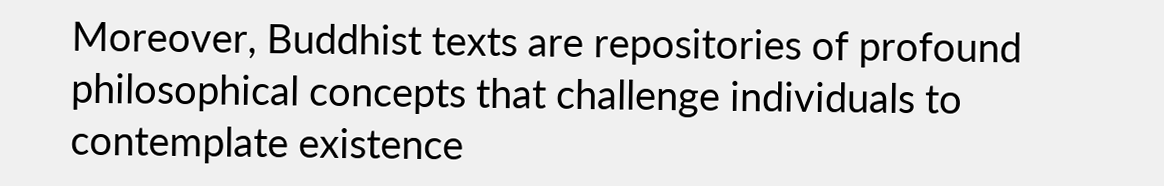Moreover, Buddhist texts are repositories of profound philosophical concepts that challenge individuals to contemplate existence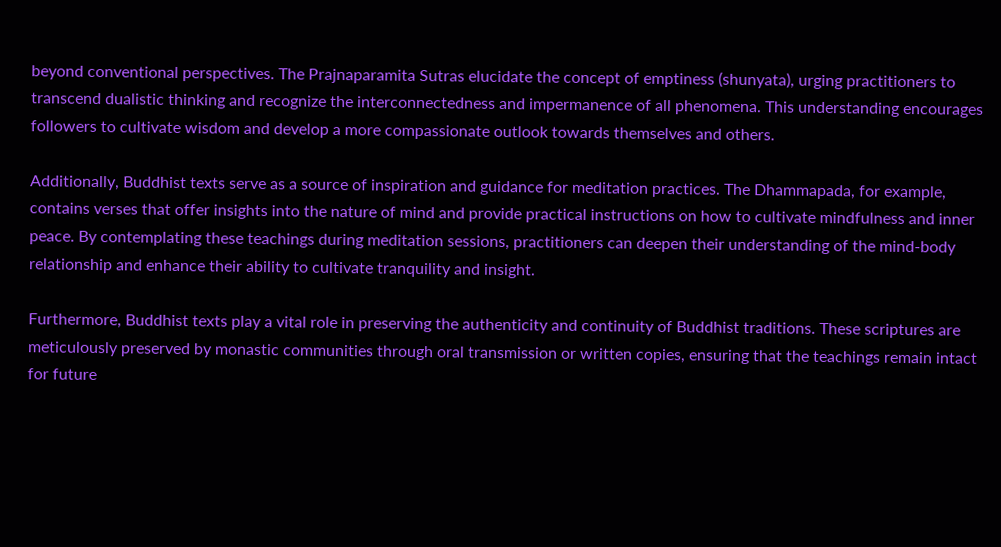beyond conventional perspectives. The Prajnaparamita Sutras elucidate the concept of emptiness (shunyata), urging practitioners to transcend dualistic thinking and recognize the interconnectedness and impermanence of all phenomena. This understanding encourages followers to cultivate wisdom and develop a more compassionate outlook towards themselves and others.

Additionally, Buddhist texts serve as a source of inspiration and guidance for meditation practices. The Dhammapada, for example, contains verses that offer insights into the nature of mind and provide practical instructions on how to cultivate mindfulness and inner peace. By contemplating these teachings during meditation sessions, practitioners can deepen their understanding of the mind-body relationship and enhance their ability to cultivate tranquility and insight.

Furthermore, Buddhist texts play a vital role in preserving the authenticity and continuity of Buddhist traditions. These scriptures are meticulously preserved by monastic communities through oral transmission or written copies, ensuring that the teachings remain intact for future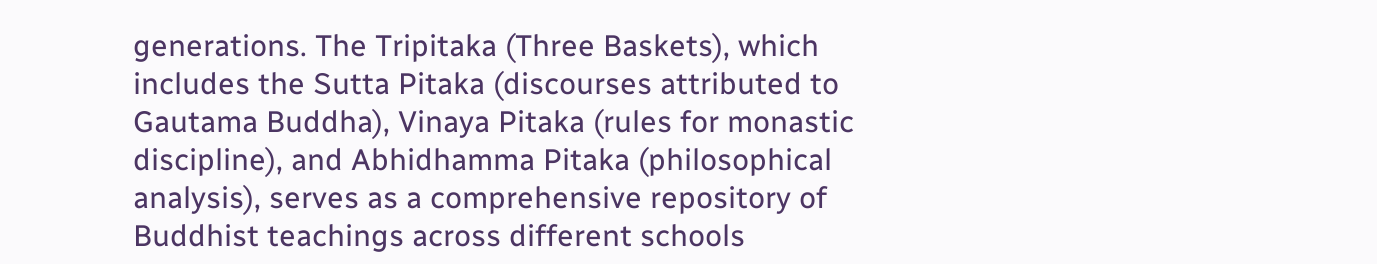generations. The Tripitaka (Three Baskets), which includes the Sutta Pitaka (discourses attributed to Gautama Buddha), Vinaya Pitaka (rules for monastic discipline), and Abhidhamma Pitaka (philosophical analysis), serves as a comprehensive repository of Buddhist teachings across different schools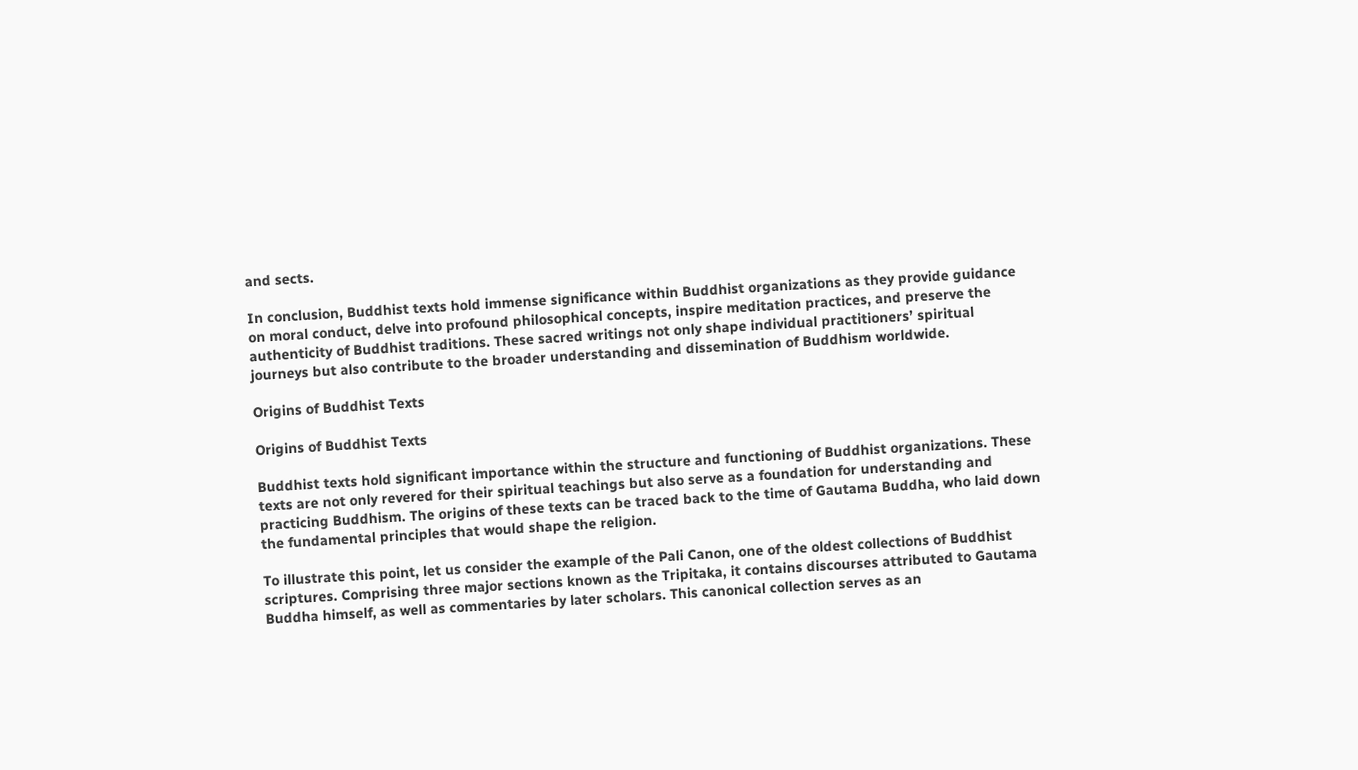and sects.

In conclusion, Buddhist texts hold immense significance within Buddhist organizations as they provide guidance on moral conduct, delve into profound philosophical concepts, inspire meditation practices, and preserve the authenticity of Buddhist traditions. These sacred writings not only shape individual practitioners’ spiritual journeys but also contribute to the broader understanding and dissemination of Buddhism worldwide.

Origins of Buddhist Texts

Origins of Buddhist Texts

Buddhist texts hold significant importance within the structure and functioning of Buddhist organizations. These texts are not only revered for their spiritual teachings but also serve as a foundation for understanding and practicing Buddhism. The origins of these texts can be traced back to the time of Gautama Buddha, who laid down the fundamental principles that would shape the religion.

To illustrate this point, let us consider the example of the Pali Canon, one of the oldest collections of Buddhist scriptures. Comprising three major sections known as the Tripitaka, it contains discourses attributed to Gautama Buddha himself, as well as commentaries by later scholars. This canonical collection serves as an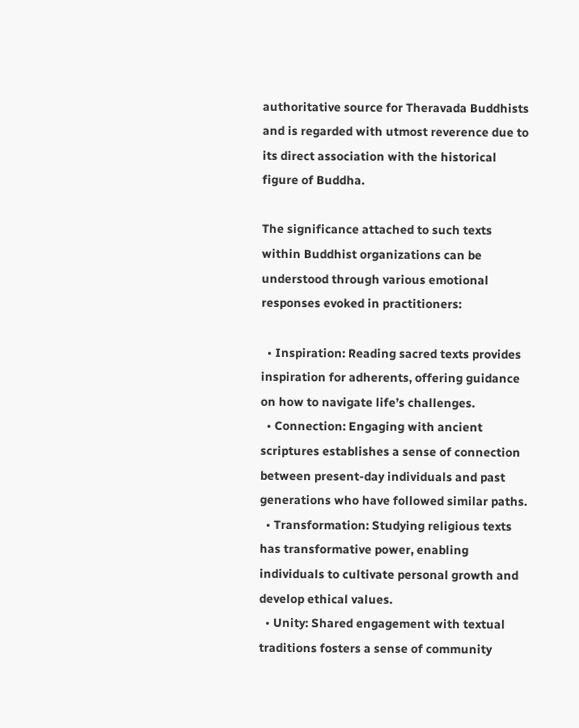authoritative source for Theravada Buddhists and is regarded with utmost reverence due to its direct association with the historical figure of Buddha.

The significance attached to such texts within Buddhist organizations can be understood through various emotional responses evoked in practitioners:

  • Inspiration: Reading sacred texts provides inspiration for adherents, offering guidance on how to navigate life’s challenges.
  • Connection: Engaging with ancient scriptures establishes a sense of connection between present-day individuals and past generations who have followed similar paths.
  • Transformation: Studying religious texts has transformative power, enabling individuals to cultivate personal growth and develop ethical values.
  • Unity: Shared engagement with textual traditions fosters a sense of community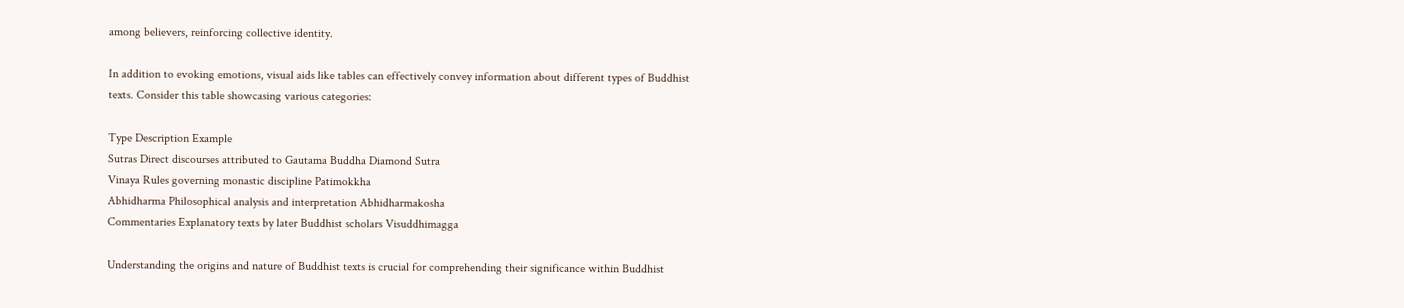among believers, reinforcing collective identity.

In addition to evoking emotions, visual aids like tables can effectively convey information about different types of Buddhist texts. Consider this table showcasing various categories:

Type Description Example
Sutras Direct discourses attributed to Gautama Buddha Diamond Sutra
Vinaya Rules governing monastic discipline Patimokkha
Abhidharma Philosophical analysis and interpretation Abhidharmakosha
Commentaries Explanatory texts by later Buddhist scholars Visuddhimagga

Understanding the origins and nature of Buddhist texts is crucial for comprehending their significance within Buddhist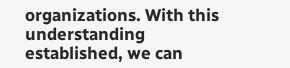organizations. With this understanding established, we can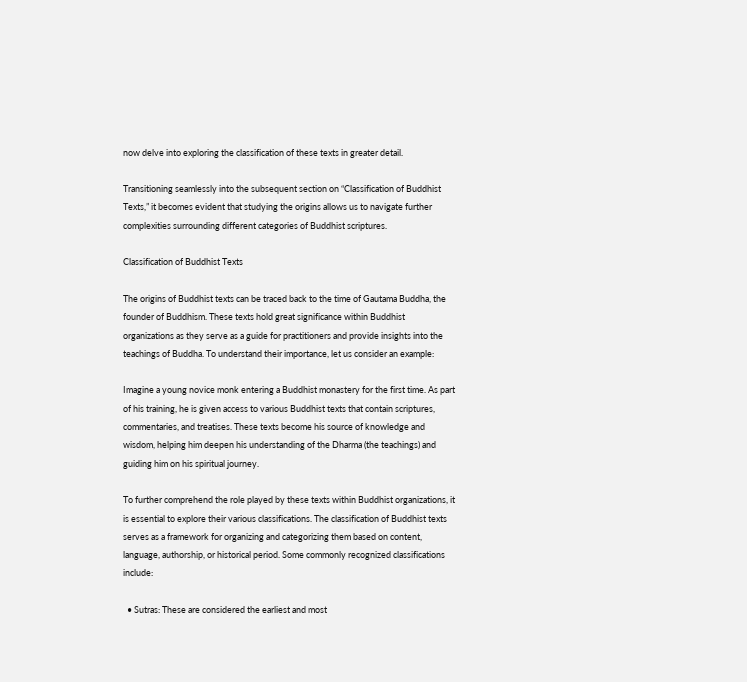now delve into exploring the classification of these texts in greater detail.

Transitioning seamlessly into the subsequent section on “Classification of Buddhist Texts,” it becomes evident that studying the origins allows us to navigate further complexities surrounding different categories of Buddhist scriptures.

Classification of Buddhist Texts

The origins of Buddhist texts can be traced back to the time of Gautama Buddha, the founder of Buddhism. These texts hold great significance within Buddhist organizations as they serve as a guide for practitioners and provide insights into the teachings of Buddha. To understand their importance, let us consider an example:

Imagine a young novice monk entering a Buddhist monastery for the first time. As part of his training, he is given access to various Buddhist texts that contain scriptures, commentaries, and treatises. These texts become his source of knowledge and wisdom, helping him deepen his understanding of the Dharma (the teachings) and guiding him on his spiritual journey.

To further comprehend the role played by these texts within Buddhist organizations, it is essential to explore their various classifications. The classification of Buddhist texts serves as a framework for organizing and categorizing them based on content, language, authorship, or historical period. Some commonly recognized classifications include:

  • Sutras: These are considered the earliest and most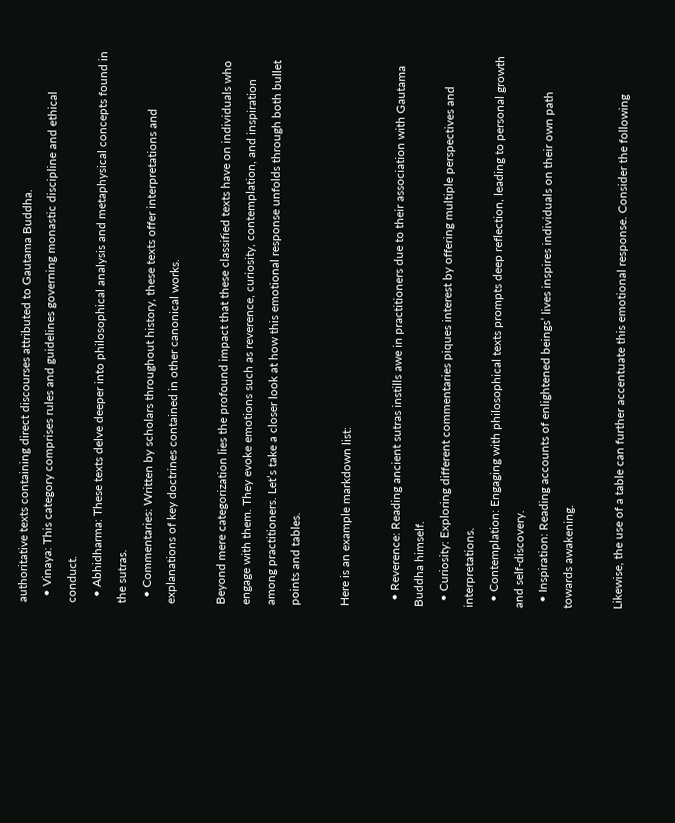authoritative texts containing direct discourses attributed to Gautama Buddha.
  • Vinaya: This category comprises rules and guidelines governing monastic discipline and ethical conduct.
  • Abhidharma: These texts delve deeper into philosophical analysis and metaphysical concepts found in the sutras.
  • Commentaries: Written by scholars throughout history, these texts offer interpretations and explanations of key doctrines contained in other canonical works.

Beyond mere categorization lies the profound impact that these classified texts have on individuals who engage with them. They evoke emotions such as reverence, curiosity, contemplation, and inspiration among practitioners. Let’s take a closer look at how this emotional response unfolds through both bullet points and tables.

Here is an example markdown list:

  • Reverence: Reading ancient sutras instills awe in practitioners due to their association with Gautama Buddha himself.
  • Curiosity: Exploring different commentaries piques interest by offering multiple perspectives and interpretations.
  • Contemplation: Engaging with philosophical texts prompts deep reflection, leading to personal growth and self-discovery.
  • Inspiration: Reading accounts of enlightened beings’ lives inspires individuals on their own path towards awakening.

Likewise, the use of a table can further accentuate this emotional response. Consider the following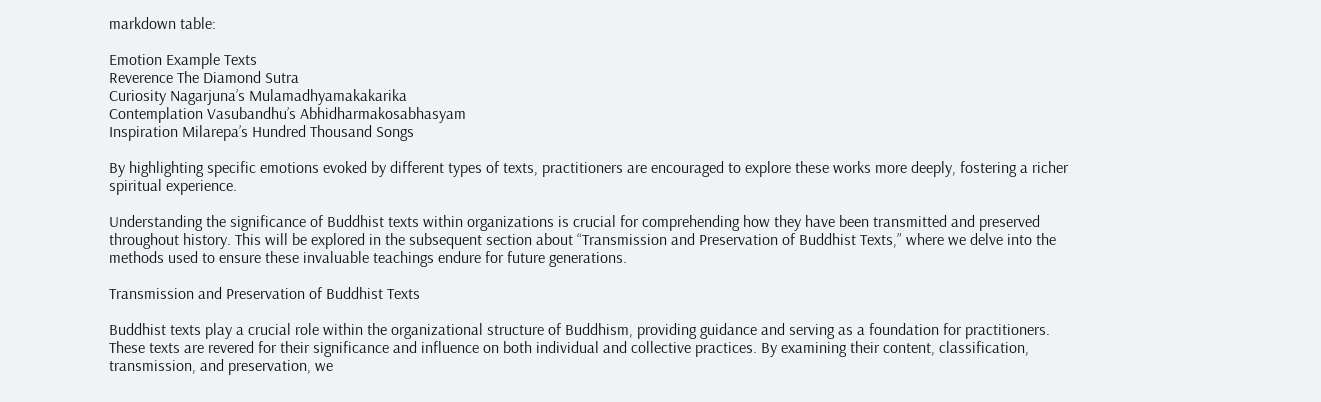markdown table:

Emotion Example Texts
Reverence The Diamond Sutra
Curiosity Nagarjuna’s Mulamadhyamakakarika
Contemplation Vasubandhu’s Abhidharmakosabhasyam
Inspiration Milarepa’s Hundred Thousand Songs

By highlighting specific emotions evoked by different types of texts, practitioners are encouraged to explore these works more deeply, fostering a richer spiritual experience.

Understanding the significance of Buddhist texts within organizations is crucial for comprehending how they have been transmitted and preserved throughout history. This will be explored in the subsequent section about “Transmission and Preservation of Buddhist Texts,” where we delve into the methods used to ensure these invaluable teachings endure for future generations.

Transmission and Preservation of Buddhist Texts

Buddhist texts play a crucial role within the organizational structure of Buddhism, providing guidance and serving as a foundation for practitioners. These texts are revered for their significance and influence on both individual and collective practices. By examining their content, classification, transmission, and preservation, we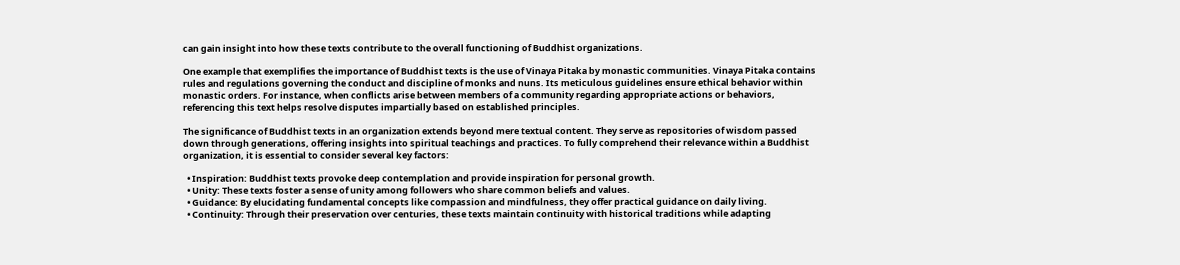can gain insight into how these texts contribute to the overall functioning of Buddhist organizations.

One example that exemplifies the importance of Buddhist texts is the use of Vinaya Pitaka by monastic communities. Vinaya Pitaka contains rules and regulations governing the conduct and discipline of monks and nuns. Its meticulous guidelines ensure ethical behavior within monastic orders. For instance, when conflicts arise between members of a community regarding appropriate actions or behaviors, referencing this text helps resolve disputes impartially based on established principles.

The significance of Buddhist texts in an organization extends beyond mere textual content. They serve as repositories of wisdom passed down through generations, offering insights into spiritual teachings and practices. To fully comprehend their relevance within a Buddhist organization, it is essential to consider several key factors:

  • Inspiration: Buddhist texts provoke deep contemplation and provide inspiration for personal growth.
  • Unity: These texts foster a sense of unity among followers who share common beliefs and values.
  • Guidance: By elucidating fundamental concepts like compassion and mindfulness, they offer practical guidance on daily living.
  • Continuity: Through their preservation over centuries, these texts maintain continuity with historical traditions while adapting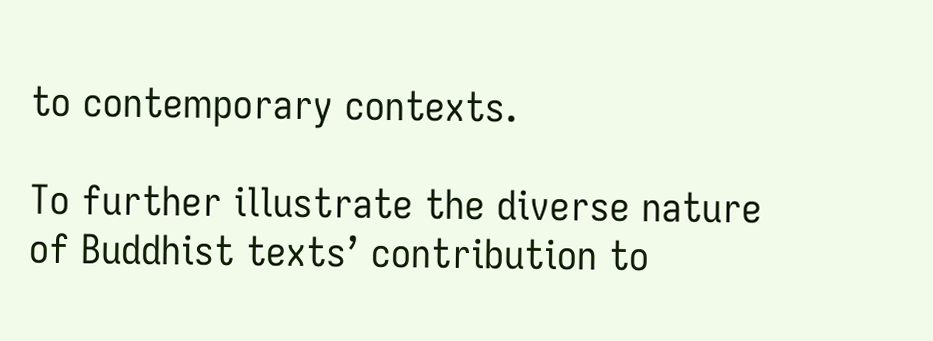to contemporary contexts.

To further illustrate the diverse nature of Buddhist texts’ contribution to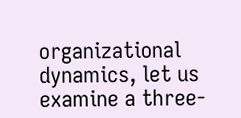organizational dynamics, let us examine a three-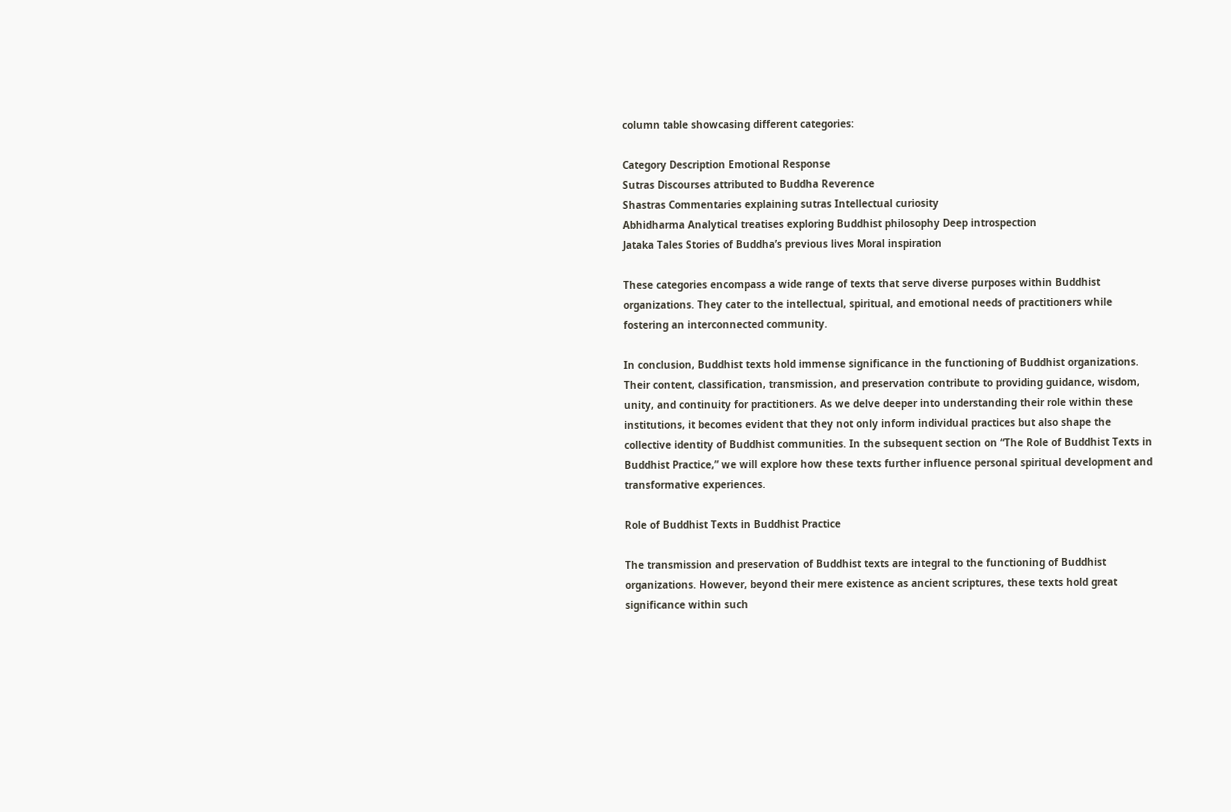column table showcasing different categories:

Category Description Emotional Response
Sutras Discourses attributed to Buddha Reverence
Shastras Commentaries explaining sutras Intellectual curiosity
Abhidharma Analytical treatises exploring Buddhist philosophy Deep introspection
Jataka Tales Stories of Buddha’s previous lives Moral inspiration

These categories encompass a wide range of texts that serve diverse purposes within Buddhist organizations. They cater to the intellectual, spiritual, and emotional needs of practitioners while fostering an interconnected community.

In conclusion, Buddhist texts hold immense significance in the functioning of Buddhist organizations. Their content, classification, transmission, and preservation contribute to providing guidance, wisdom, unity, and continuity for practitioners. As we delve deeper into understanding their role within these institutions, it becomes evident that they not only inform individual practices but also shape the collective identity of Buddhist communities. In the subsequent section on “The Role of Buddhist Texts in Buddhist Practice,” we will explore how these texts further influence personal spiritual development and transformative experiences.

Role of Buddhist Texts in Buddhist Practice

The transmission and preservation of Buddhist texts are integral to the functioning of Buddhist organizations. However, beyond their mere existence as ancient scriptures, these texts hold great significance within such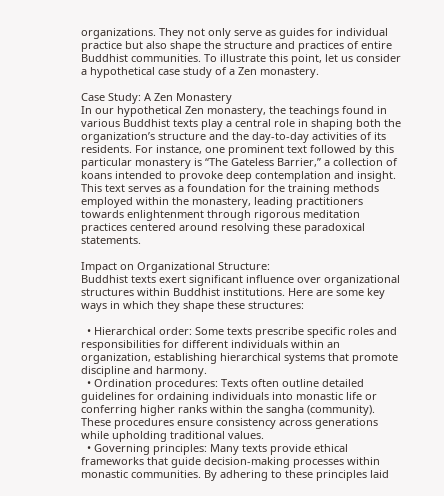organizations. They not only serve as guides for individual practice but also shape the structure and practices of entire Buddhist communities. To illustrate this point, let us consider a hypothetical case study of a Zen monastery.

Case Study: A Zen Monastery
In our hypothetical Zen monastery, the teachings found in various Buddhist texts play a central role in shaping both the organization’s structure and the day-to-day activities of its residents. For instance, one prominent text followed by this particular monastery is “The Gateless Barrier,” a collection of koans intended to provoke deep contemplation and insight. This text serves as a foundation for the training methods employed within the monastery, leading practitioners towards enlightenment through rigorous meditation practices centered around resolving these paradoxical statements.

Impact on Organizational Structure:
Buddhist texts exert significant influence over organizational structures within Buddhist institutions. Here are some key ways in which they shape these structures:

  • Hierarchical order: Some texts prescribe specific roles and responsibilities for different individuals within an organization, establishing hierarchical systems that promote discipline and harmony.
  • Ordination procedures: Texts often outline detailed guidelines for ordaining individuals into monastic life or conferring higher ranks within the sangha (community). These procedures ensure consistency across generations while upholding traditional values.
  • Governing principles: Many texts provide ethical frameworks that guide decision-making processes within monastic communities. By adhering to these principles laid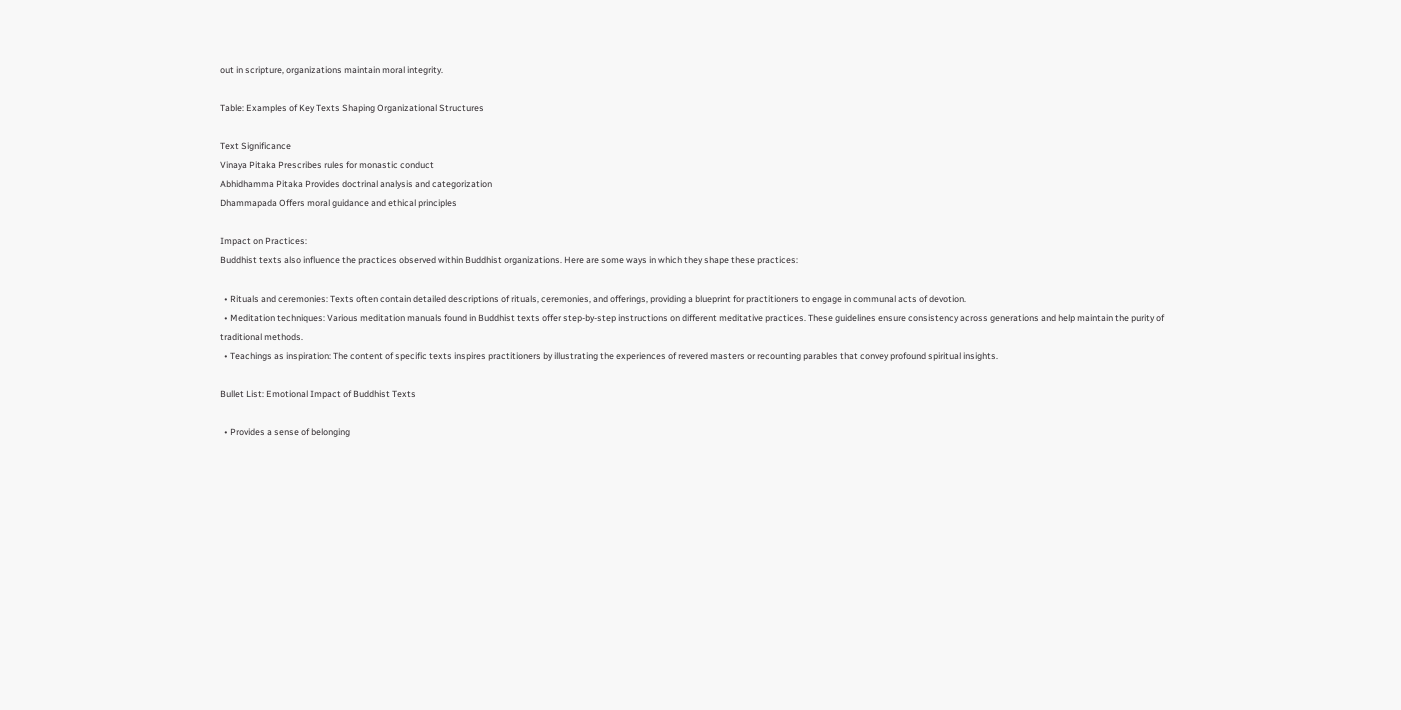out in scripture, organizations maintain moral integrity.

Table: Examples of Key Texts Shaping Organizational Structures

Text Significance
Vinaya Pitaka Prescribes rules for monastic conduct
Abhidhamma Pitaka Provides doctrinal analysis and categorization
Dhammapada Offers moral guidance and ethical principles

Impact on Practices:
Buddhist texts also influence the practices observed within Buddhist organizations. Here are some ways in which they shape these practices:

  • Rituals and ceremonies: Texts often contain detailed descriptions of rituals, ceremonies, and offerings, providing a blueprint for practitioners to engage in communal acts of devotion.
  • Meditation techniques: Various meditation manuals found in Buddhist texts offer step-by-step instructions on different meditative practices. These guidelines ensure consistency across generations and help maintain the purity of traditional methods.
  • Teachings as inspiration: The content of specific texts inspires practitioners by illustrating the experiences of revered masters or recounting parables that convey profound spiritual insights.

Bullet List: Emotional Impact of Buddhist Texts

  • Provides a sense of belonging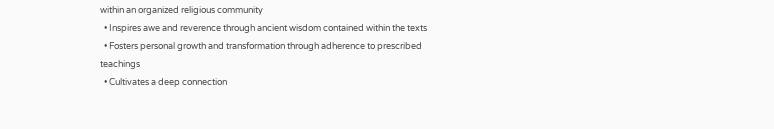within an organized religious community
  • Inspires awe and reverence through ancient wisdom contained within the texts
  • Fosters personal growth and transformation through adherence to prescribed teachings
  • Cultivates a deep connection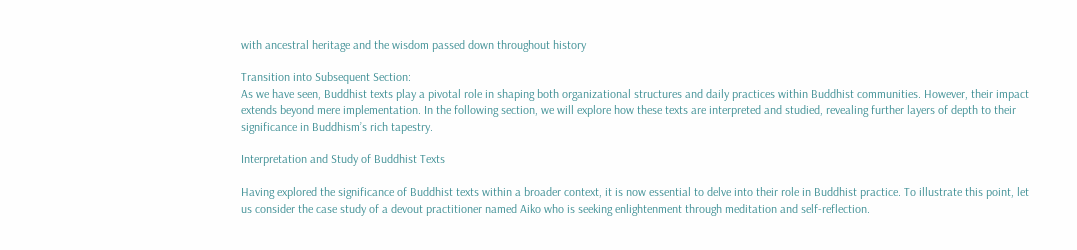with ancestral heritage and the wisdom passed down throughout history

Transition into Subsequent Section:
As we have seen, Buddhist texts play a pivotal role in shaping both organizational structures and daily practices within Buddhist communities. However, their impact extends beyond mere implementation. In the following section, we will explore how these texts are interpreted and studied, revealing further layers of depth to their significance in Buddhism’s rich tapestry.

Interpretation and Study of Buddhist Texts

Having explored the significance of Buddhist texts within a broader context, it is now essential to delve into their role in Buddhist practice. To illustrate this point, let us consider the case study of a devout practitioner named Aiko who is seeking enlightenment through meditation and self-reflection.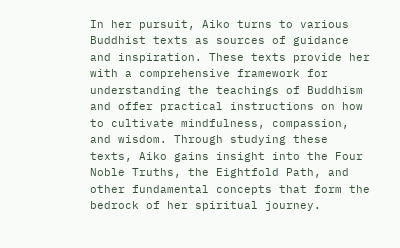In her pursuit, Aiko turns to various Buddhist texts as sources of guidance and inspiration. These texts provide her with a comprehensive framework for understanding the teachings of Buddhism and offer practical instructions on how to cultivate mindfulness, compassion, and wisdom. Through studying these texts, Aiko gains insight into the Four Noble Truths, the Eightfold Path, and other fundamental concepts that form the bedrock of her spiritual journey.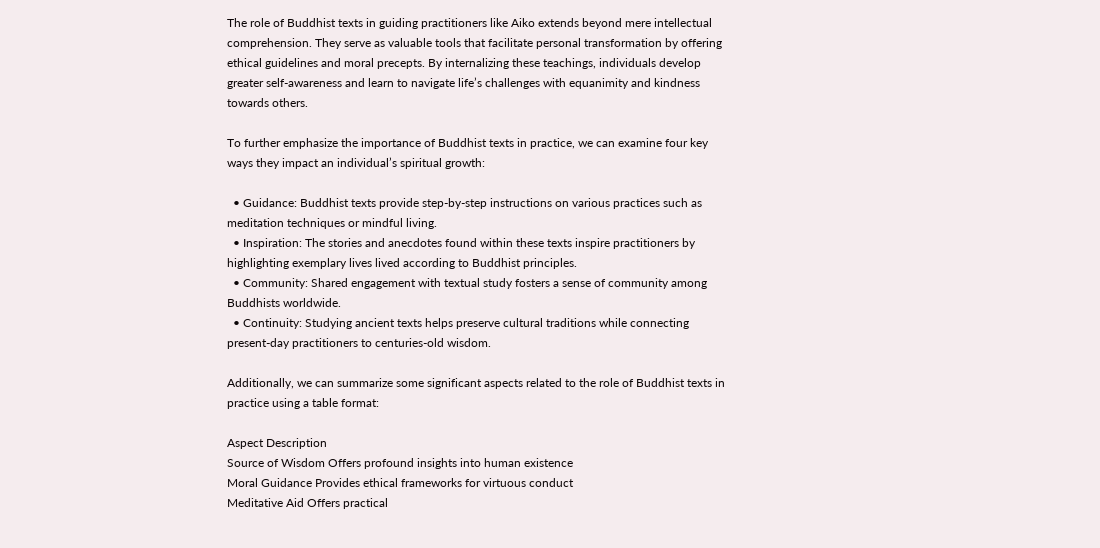The role of Buddhist texts in guiding practitioners like Aiko extends beyond mere intellectual comprehension. They serve as valuable tools that facilitate personal transformation by offering ethical guidelines and moral precepts. By internalizing these teachings, individuals develop greater self-awareness and learn to navigate life’s challenges with equanimity and kindness towards others.

To further emphasize the importance of Buddhist texts in practice, we can examine four key ways they impact an individual’s spiritual growth:

  • Guidance: Buddhist texts provide step-by-step instructions on various practices such as meditation techniques or mindful living.
  • Inspiration: The stories and anecdotes found within these texts inspire practitioners by highlighting exemplary lives lived according to Buddhist principles.
  • Community: Shared engagement with textual study fosters a sense of community among Buddhists worldwide.
  • Continuity: Studying ancient texts helps preserve cultural traditions while connecting present-day practitioners to centuries-old wisdom.

Additionally, we can summarize some significant aspects related to the role of Buddhist texts in practice using a table format:

Aspect Description
Source of Wisdom Offers profound insights into human existence
Moral Guidance Provides ethical frameworks for virtuous conduct
Meditative Aid Offers practical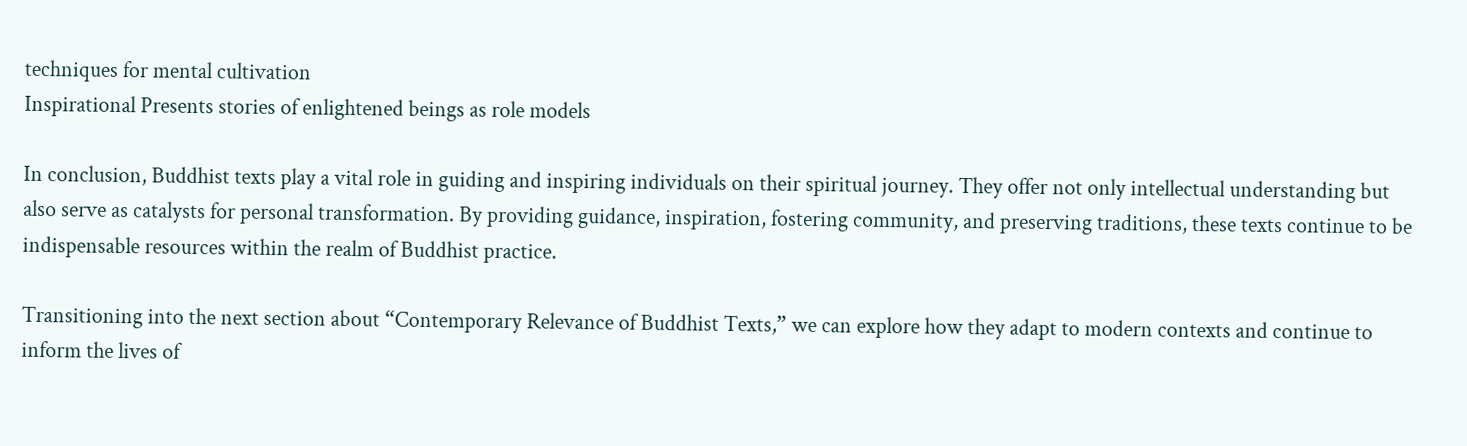techniques for mental cultivation
Inspirational Presents stories of enlightened beings as role models

In conclusion, Buddhist texts play a vital role in guiding and inspiring individuals on their spiritual journey. They offer not only intellectual understanding but also serve as catalysts for personal transformation. By providing guidance, inspiration, fostering community, and preserving traditions, these texts continue to be indispensable resources within the realm of Buddhist practice.

Transitioning into the next section about “Contemporary Relevance of Buddhist Texts,” we can explore how they adapt to modern contexts and continue to inform the lives of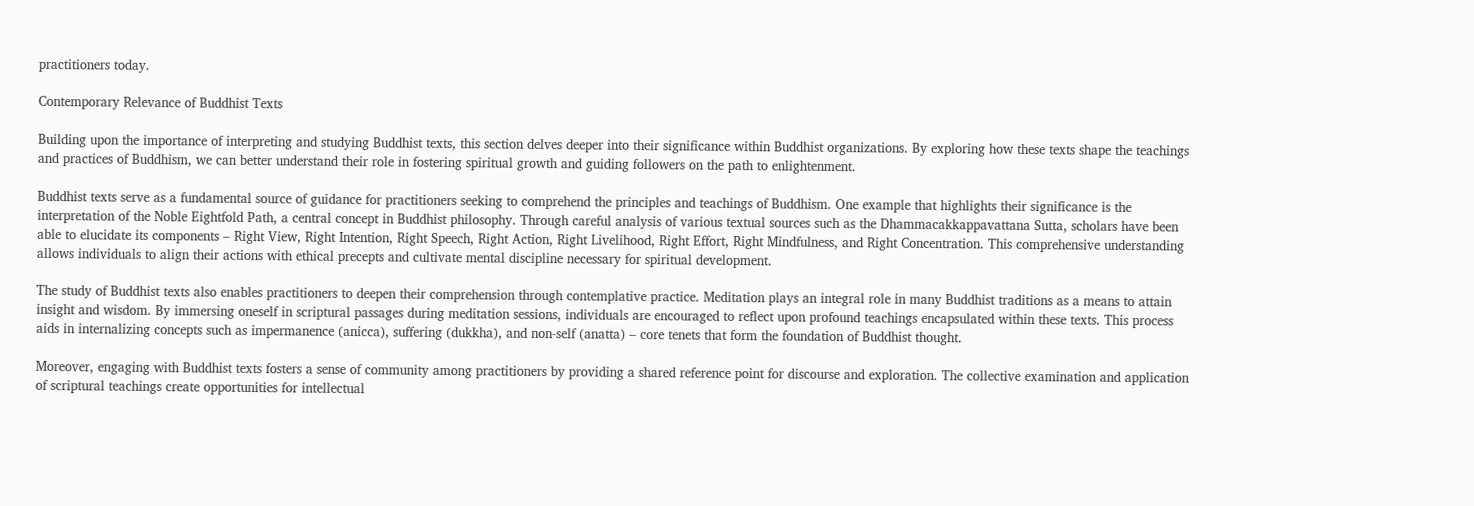practitioners today.

Contemporary Relevance of Buddhist Texts

Building upon the importance of interpreting and studying Buddhist texts, this section delves deeper into their significance within Buddhist organizations. By exploring how these texts shape the teachings and practices of Buddhism, we can better understand their role in fostering spiritual growth and guiding followers on the path to enlightenment.

Buddhist texts serve as a fundamental source of guidance for practitioners seeking to comprehend the principles and teachings of Buddhism. One example that highlights their significance is the interpretation of the Noble Eightfold Path, a central concept in Buddhist philosophy. Through careful analysis of various textual sources such as the Dhammacakkappavattana Sutta, scholars have been able to elucidate its components – Right View, Right Intention, Right Speech, Right Action, Right Livelihood, Right Effort, Right Mindfulness, and Right Concentration. This comprehensive understanding allows individuals to align their actions with ethical precepts and cultivate mental discipline necessary for spiritual development.

The study of Buddhist texts also enables practitioners to deepen their comprehension through contemplative practice. Meditation plays an integral role in many Buddhist traditions as a means to attain insight and wisdom. By immersing oneself in scriptural passages during meditation sessions, individuals are encouraged to reflect upon profound teachings encapsulated within these texts. This process aids in internalizing concepts such as impermanence (anicca), suffering (dukkha), and non-self (anatta) – core tenets that form the foundation of Buddhist thought.

Moreover, engaging with Buddhist texts fosters a sense of community among practitioners by providing a shared reference point for discourse and exploration. The collective examination and application of scriptural teachings create opportunities for intellectual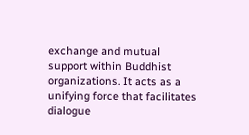exchange and mutual support within Buddhist organizations. It acts as a unifying force that facilitates dialogue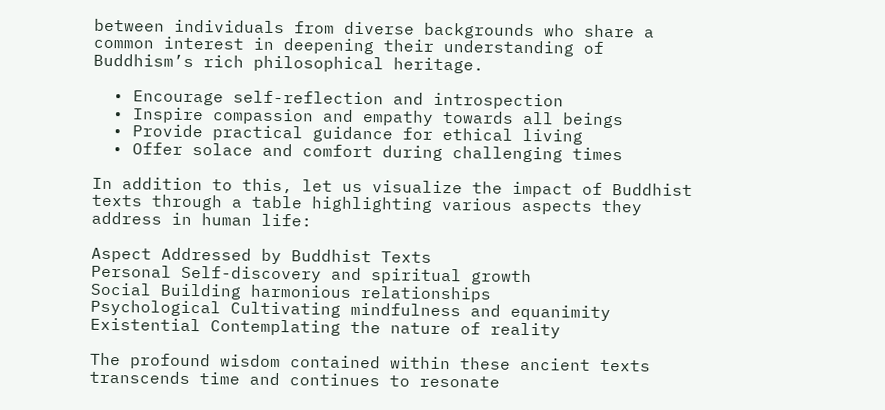between individuals from diverse backgrounds who share a common interest in deepening their understanding of Buddhism’s rich philosophical heritage.

  • Encourage self-reflection and introspection
  • Inspire compassion and empathy towards all beings
  • Provide practical guidance for ethical living
  • Offer solace and comfort during challenging times

In addition to this, let us visualize the impact of Buddhist texts through a table highlighting various aspects they address in human life:

Aspect Addressed by Buddhist Texts
Personal Self-discovery and spiritual growth
Social Building harmonious relationships
Psychological Cultivating mindfulness and equanimity
Existential Contemplating the nature of reality

The profound wisdom contained within these ancient texts transcends time and continues to resonate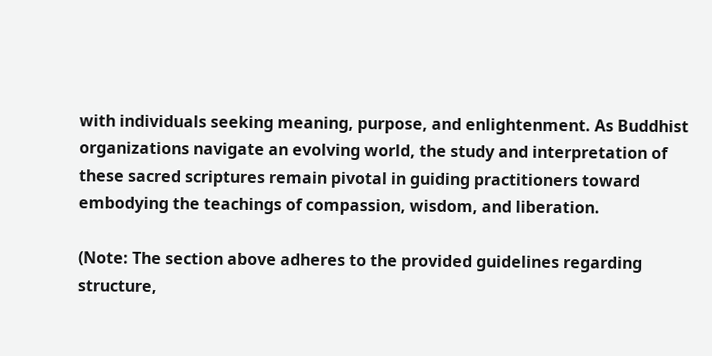with individuals seeking meaning, purpose, and enlightenment. As Buddhist organizations navigate an evolving world, the study and interpretation of these sacred scriptures remain pivotal in guiding practitioners toward embodying the teachings of compassion, wisdom, and liberation.

(Note: The section above adheres to the provided guidelines regarding structure,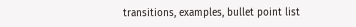transitions, examples, bullet point list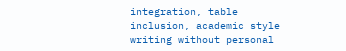integration, table inclusion, academic style writing without personal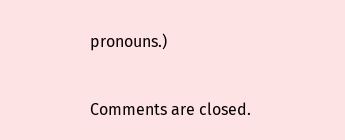pronouns.)

Comments are closed.